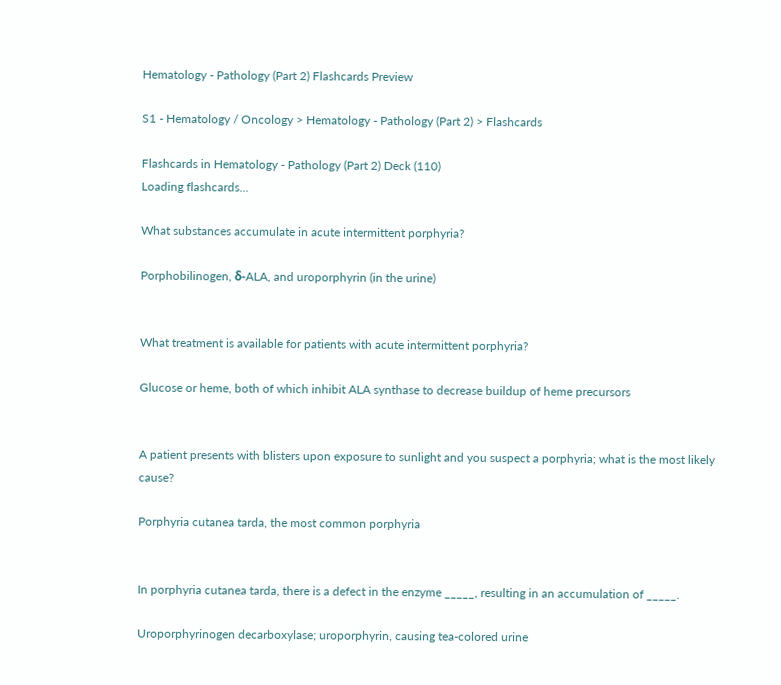Hematology - Pathology (Part 2) Flashcards Preview

S1 - Hematology / Oncology > Hematology - Pathology (Part 2) > Flashcards

Flashcards in Hematology - Pathology (Part 2) Deck (110)
Loading flashcards...

What substances accumulate in acute intermittent porphyria?

Porphobilinogen, δ-ALA, and uroporphyrin (in the urine)


What treatment is available for patients with acute intermittent porphyria?

Glucose or heme, both of which inhibit ALA synthase to decrease buildup of heme precursors


A patient presents with blisters upon exposure to sunlight and you suspect a porphyria; what is the most likely cause?

Porphyria cutanea tarda, the most common porphyria


In porphyria cutanea tarda, there is a defect in the enzyme _____, resulting in an accumulation of _____.

Uroporphyrinogen decarboxylase; uroporphyrin, causing tea-colored urine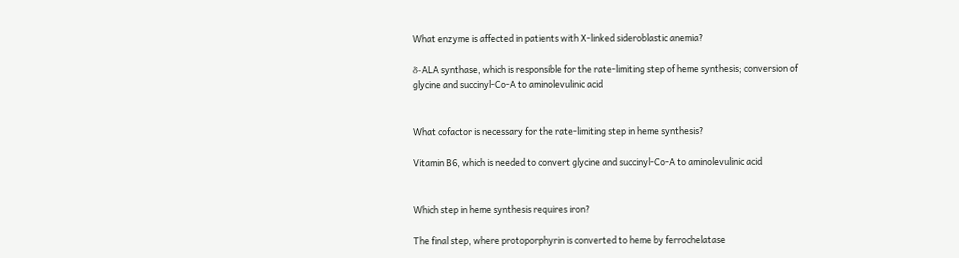What enzyme is affected in patients with X-linked sideroblastic anemia?

δ-ALA synthase, which is responsible for the rate-limiting step of heme synthesis; conversion of glycine and succinyl-Co-A to aminolevulinic acid


What cofactor is necessary for the rate-limiting step in heme synthesis?

Vitamin B6, which is needed to convert glycine and succinyl-Co-A to aminolevulinic acid


Which step in heme synthesis requires iron?

The final step, where protoporphyrin is converted to heme by ferrochelatase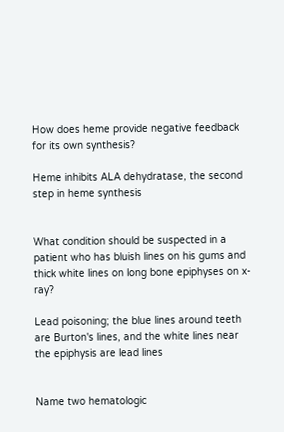How does heme provide negative feedback for its own synthesis?

Heme inhibits ALA dehydratase, the second step in heme synthesis


What condition should be suspected in a patient who has bluish lines on his gums and thick white lines on long bone epiphyses on x-ray?

Lead poisoning; the blue lines around teeth are Burton's lines, and the white lines near the epiphysis are lead lines


Name two hematologic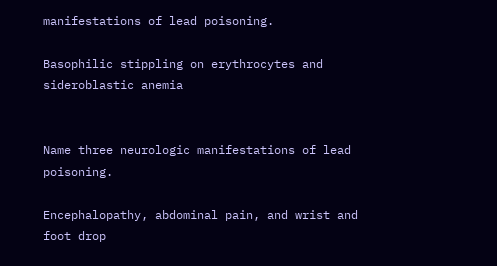manifestations of lead poisoning.

Basophilic stippling on erythrocytes and sideroblastic anemia


Name three neurologic manifestations of lead poisoning.

Encephalopathy, abdominal pain, and wrist and foot drop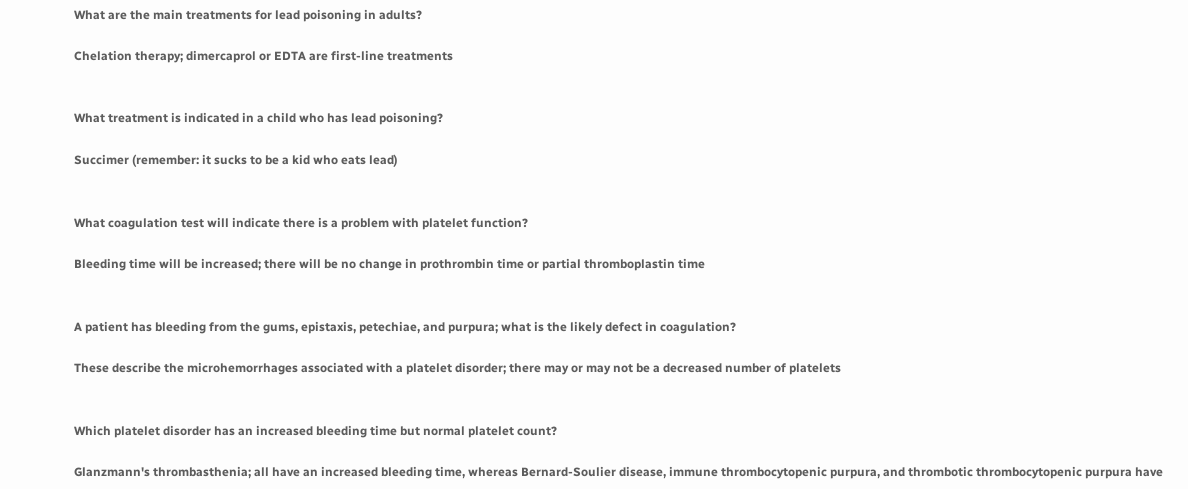What are the main treatments for lead poisoning in adults?

Chelation therapy; dimercaprol or EDTA are first-line treatments


What treatment is indicated in a child who has lead poisoning?

Succimer (remember: it sucks to be a kid who eats lead)


What coagulation test will indicate there is a problem with platelet function?

Bleeding time will be increased; there will be no change in prothrombin time or partial thromboplastin time


A patient has bleeding from the gums, epistaxis, petechiae, and purpura; what is the likely defect in coagulation?

These describe the microhemorrhages associated with a platelet disorder; there may or may not be a decreased number of platelets


Which platelet disorder has an increased bleeding time but normal platelet count?

Glanzmann's thrombasthenia; all have an increased bleeding time, whereas Bernard-Soulier disease, immune thrombocytopenic purpura, and thrombotic thrombocytopenic purpura have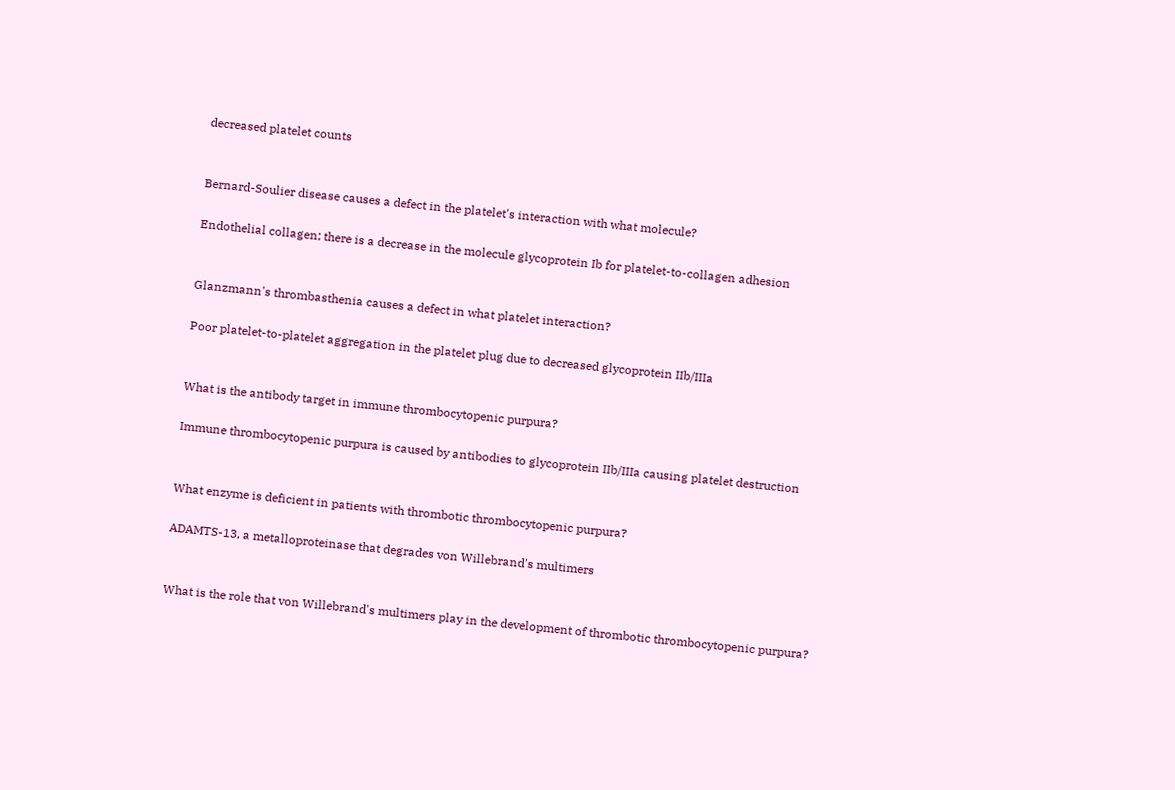decreased platelet counts


Bernard-Soulier disease causes a defect in the platelet's interaction with what molecule?

Endothelial collagen; there is a decrease in the molecule glycoprotein Ib for platelet-to-collagen adhesion


Glanzmann's thrombasthenia causes a defect in what platelet interaction?

Poor platelet-to-platelet aggregation in the platelet plug due to decreased glycoprotein IIb/IIIa


What is the antibody target in immune thrombocytopenic purpura?

Immune thrombocytopenic purpura is caused by antibodies to glycoprotein IIb/IIIa causing platelet destruction


What enzyme is deficient in patients with thrombotic thrombocytopenic purpura?

ADAMTS-13, a metalloproteinase that degrades von Willebrand's multimers


What is the role that von Willebrand's multimers play in the development of thrombotic thrombocytopenic purpura?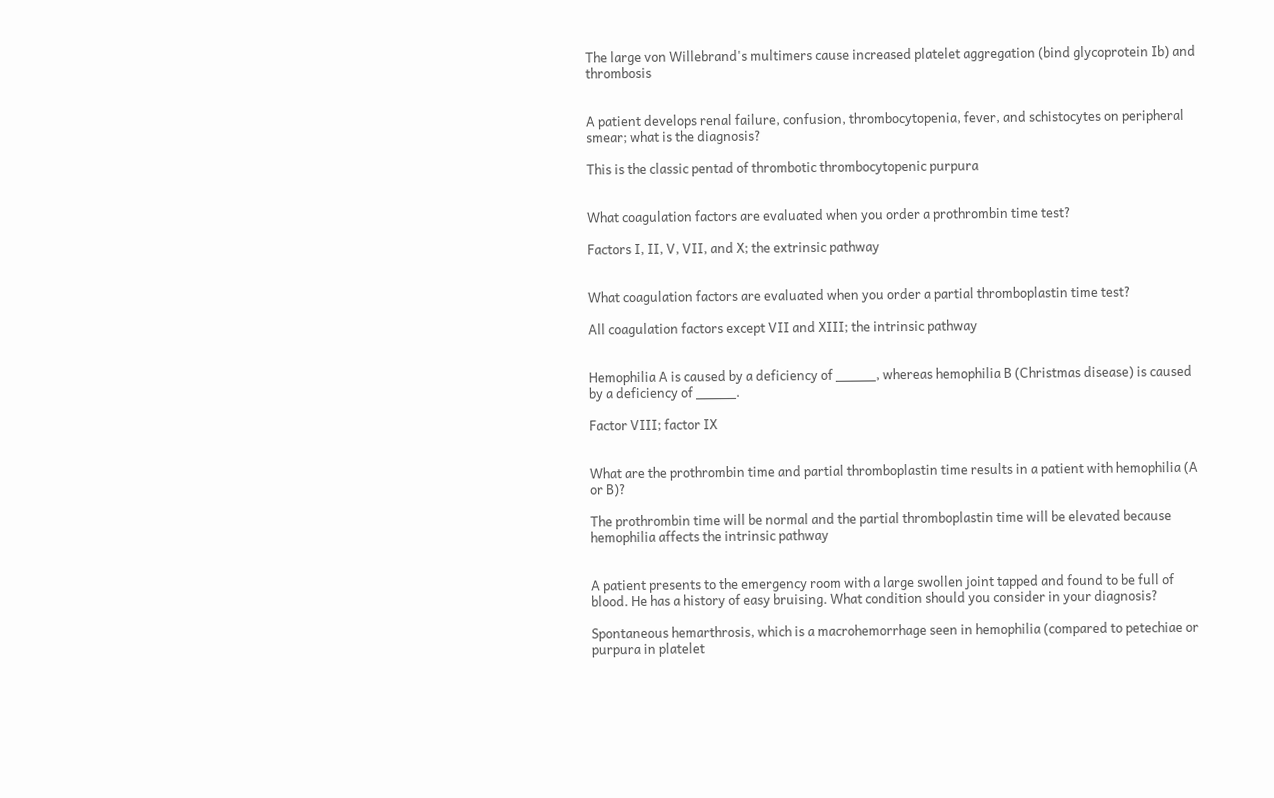The large von Willebrand's multimers cause increased platelet aggregation (bind glycoprotein Ib) and thrombosis


A patient develops renal failure, confusion, thrombocytopenia, fever, and schistocytes on peripheral smear; what is the diagnosis?

This is the classic pentad of thrombotic thrombocytopenic purpura


What coagulation factors are evaluated when you order a prothrombin time test?

Factors I, II, V, VII, and X; the extrinsic pathway


What coagulation factors are evaluated when you order a partial thromboplastin time test?

All coagulation factors except VII and XIII; the intrinsic pathway


Hemophilia A is caused by a deficiency of _____, whereas hemophilia B (Christmas disease) is caused by a deficiency of _____.

Factor VIII; factor IX


What are the prothrombin time and partial thromboplastin time results in a patient with hemophilia (A or B)?

The prothrombin time will be normal and the partial thromboplastin time will be elevated because hemophilia affects the intrinsic pathway


A patient presents to the emergency room with a large swollen joint tapped and found to be full of blood. He has a history of easy bruising. What condition should you consider in your diagnosis?

Spontaneous hemarthrosis, which is a macrohemorrhage seen in hemophilia (compared to petechiae or purpura in platelet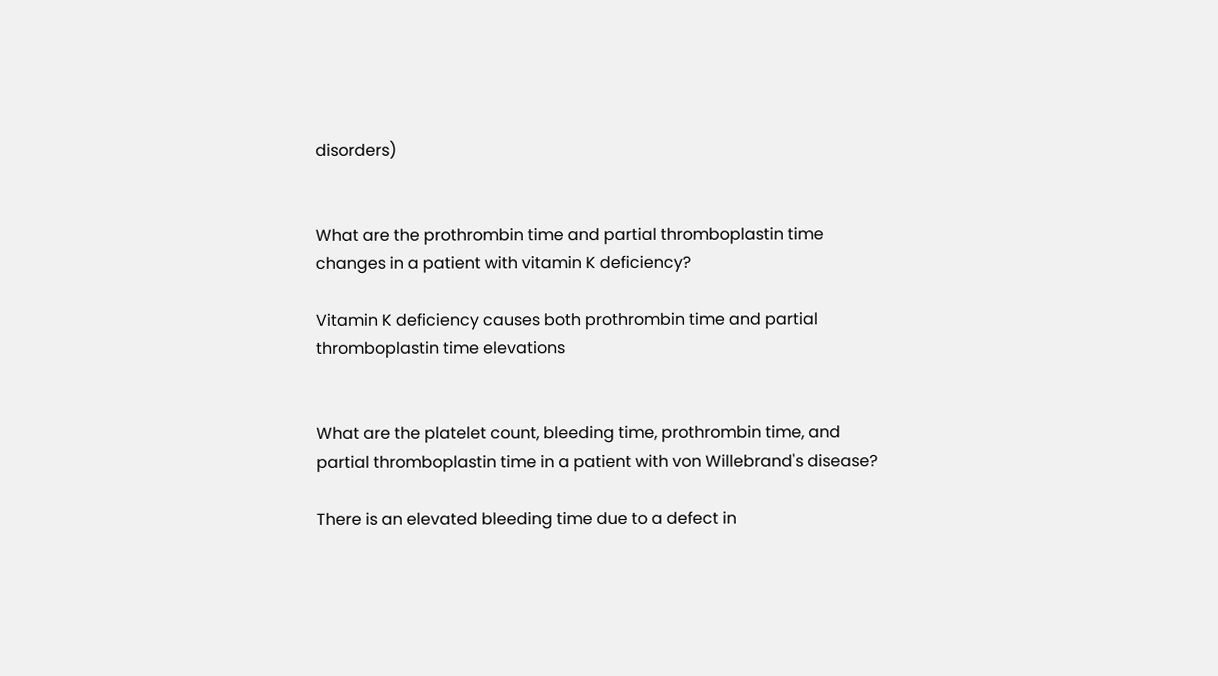disorders)


What are the prothrombin time and partial thromboplastin time changes in a patient with vitamin K deficiency?

Vitamin K deficiency causes both prothrombin time and partial thromboplastin time elevations


What are the platelet count, bleeding time, prothrombin time, and partial thromboplastin time in a patient with von Willebrand's disease?

There is an elevated bleeding time due to a defect in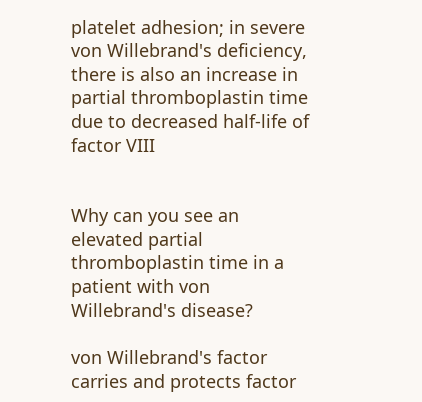platelet adhesion; in severe von Willebrand's deficiency, there is also an increase in partial thromboplastin time due to decreased half-life of factor VIII


Why can you see an elevated partial thromboplastin time in a patient with von Willebrand's disease?

von Willebrand's factor carries and protects factor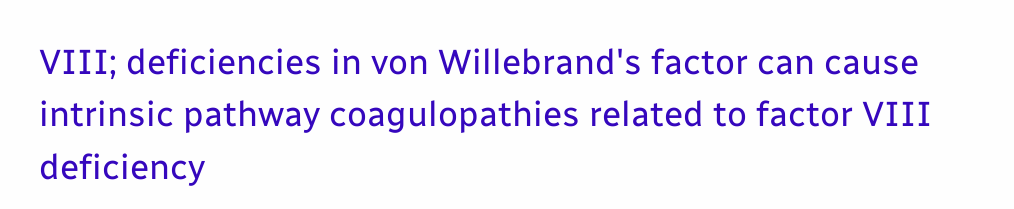VIII; deficiencies in von Willebrand's factor can cause intrinsic pathway coagulopathies related to factor VIII deficiency